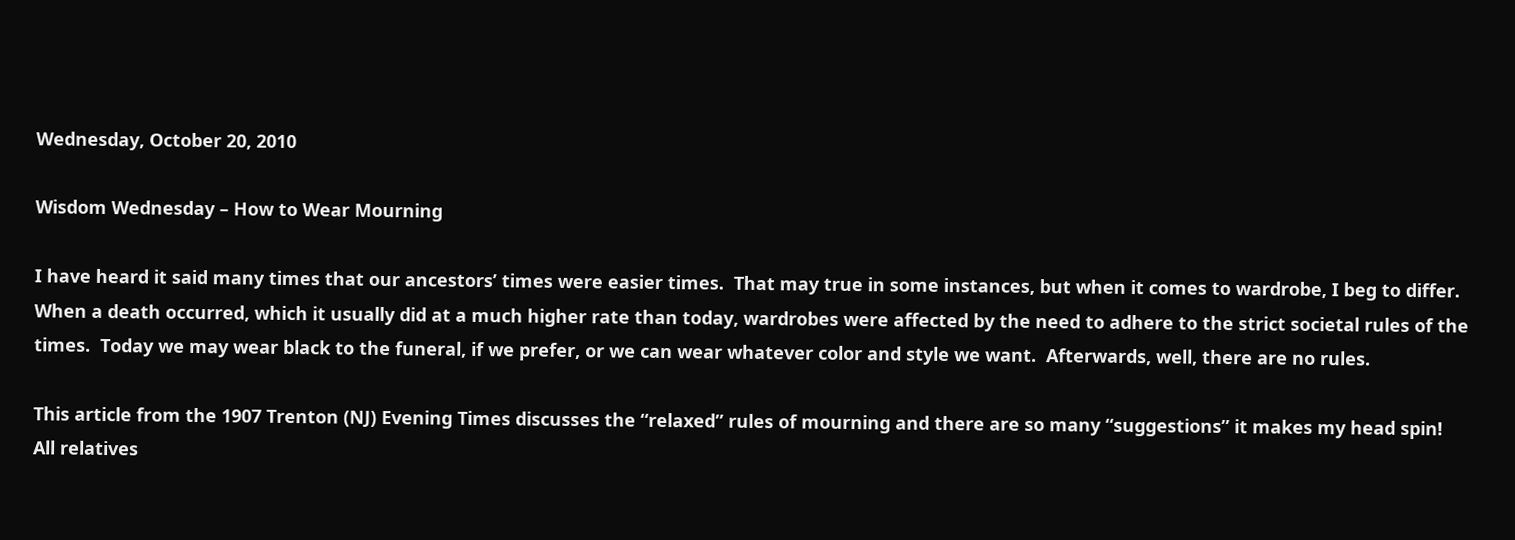Wednesday, October 20, 2010

Wisdom Wednesday – How to Wear Mourning

I have heard it said many times that our ancestors’ times were easier times.  That may true in some instances, but when it comes to wardrobe, I beg to differ.  When a death occurred, which it usually did at a much higher rate than today, wardrobes were affected by the need to adhere to the strict societal rules of the times.  Today we may wear black to the funeral, if we prefer, or we can wear whatever color and style we want.  Afterwards, well, there are no rules.

This article from the 1907 Trenton (NJ) Evening Times discusses the “relaxed” rules of mourning and there are so many “suggestions” it makes my head spin!  All relatives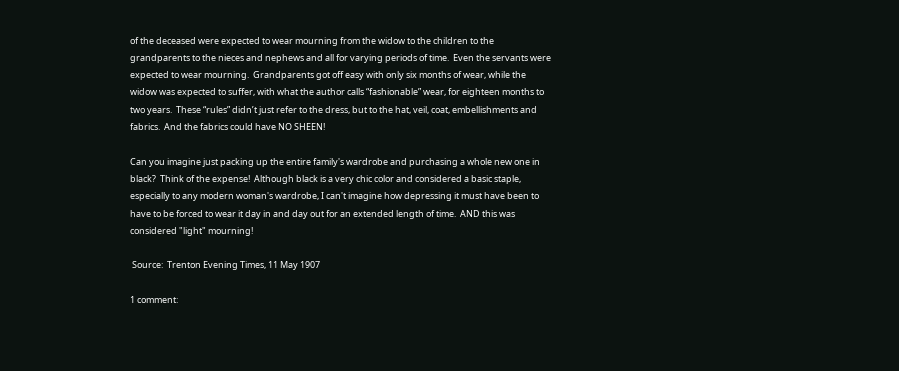of the deceased were expected to wear mourning from the widow to the children to the grandparents to the nieces and nephews and all for varying periods of time.  Even the servants were expected to wear mourning.  Grandparents got off easy with only six months of wear, while the widow was expected to suffer, with what the author calls “fashionable” wear, for eighteen months to two years.  These “rules” didn’t just refer to the dress, but to the hat, veil, coat, embellishments and fabrics.  And the fabrics could have NO SHEEN!

Can you imagine just packing up the entire family's wardrobe and purchasing a whole new one in black?  Think of the expense!  Although black is a very chic color and considered a basic staple, especially to any modern woman's wardrobe, I can't imagine how depressing it must have been to have to be forced to wear it day in and day out for an extended length of time.  AND this was considered "light" mourning!

 Source:  Trenton Evening Times, 11 May 1907

1 comment: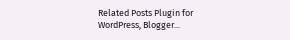Related Posts Plugin for WordPress, Blogger...